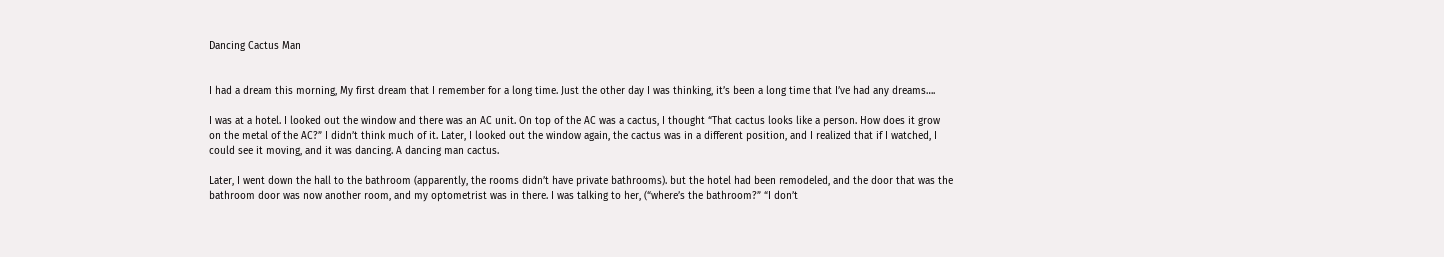Dancing Cactus Man


I had a dream this morning, My first dream that I remember for a long time. Just the other day I was thinking, it’s been a long time that I’ve had any dreams….

I was at a hotel. I looked out the window and there was an AC unit. On top of the AC was a cactus, I thought “That cactus looks like a person. How does it grow on the metal of the AC?” I didn’t think much of it. Later, I looked out the window again, the cactus was in a different position, and I realized that if I watched, I could see it moving, and it was dancing. A dancing man cactus.

Later, I went down the hall to the bathroom (apparently, the rooms didn’t have private bathrooms). but the hotel had been remodeled, and the door that was the bathroom door was now another room, and my optometrist was in there. I was talking to her, (“where’s the bathroom?” “I don’t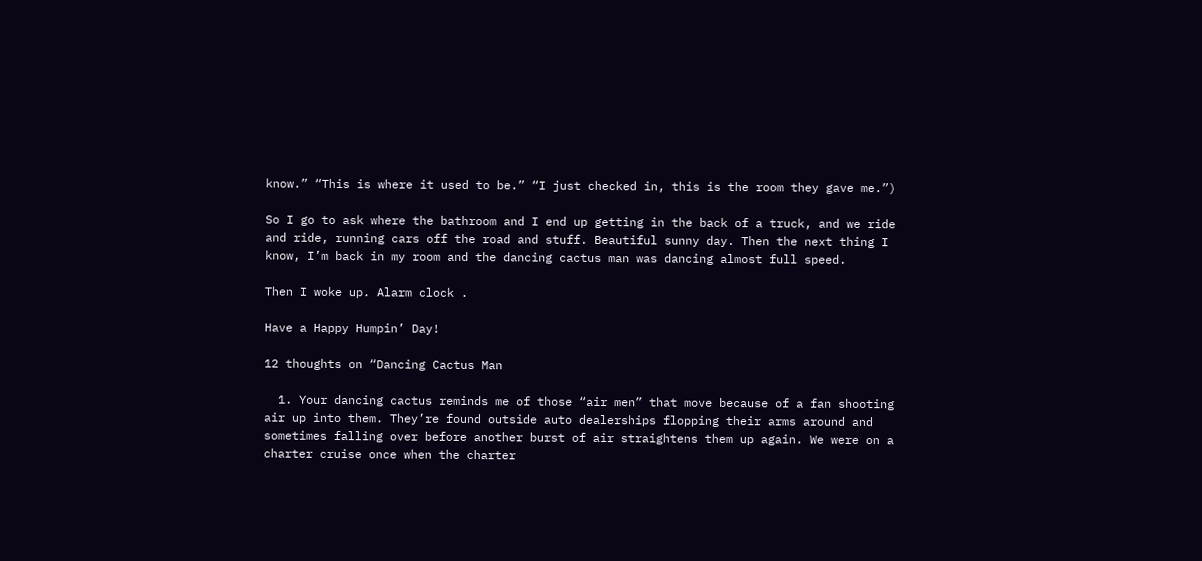know.” “This is where it used to be.” “I just checked in, this is the room they gave me.”)

So I go to ask where the bathroom and I end up getting in the back of a truck, and we ride and ride, running cars off the road and stuff. Beautiful sunny day. Then the next thing I know, I’m back in my room and the dancing cactus man was dancing almost full speed.

Then I woke up. Alarm clock .

Have a Happy Humpin’ Day!

12 thoughts on “Dancing Cactus Man

  1. Your dancing cactus reminds me of those “air men” that move because of a fan shooting air up into them. They’re found outside auto dealerships flopping their arms around and sometimes falling over before another burst of air straightens them up again. We were on a charter cruise once when the charter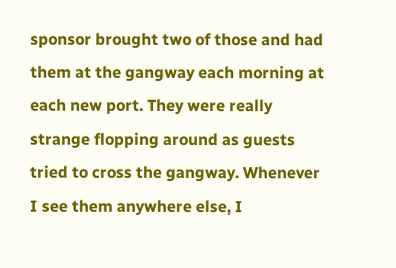sponsor brought two of those and had them at the gangway each morning at each new port. They were really strange flopping around as guests tried to cross the gangway. Whenever I see them anywhere else, I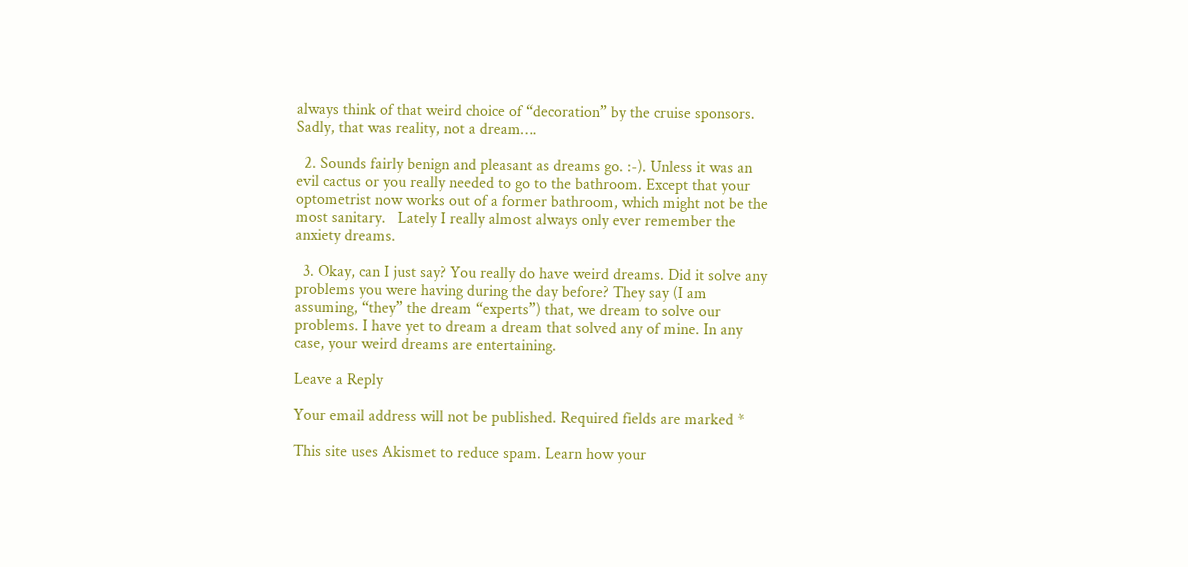always think of that weird choice of “decoration” by the cruise sponsors. Sadly, that was reality, not a dream….

  2. Sounds fairly benign and pleasant as dreams go. :-). Unless it was an evil cactus or you really needed to go to the bathroom. Except that your optometrist now works out of a former bathroom, which might not be the most sanitary.   Lately I really almost always only ever remember the anxiety dreams.

  3. Okay, can I just say? You really do have weird dreams. Did it solve any problems you were having during the day before? They say (I am assuming, “they” the dream “experts”) that, we dream to solve our problems. I have yet to dream a dream that solved any of mine. In any case, your weird dreams are entertaining.

Leave a Reply

Your email address will not be published. Required fields are marked *

This site uses Akismet to reduce spam. Learn how your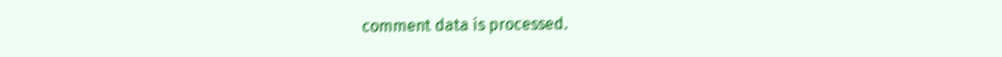comment data is processed.